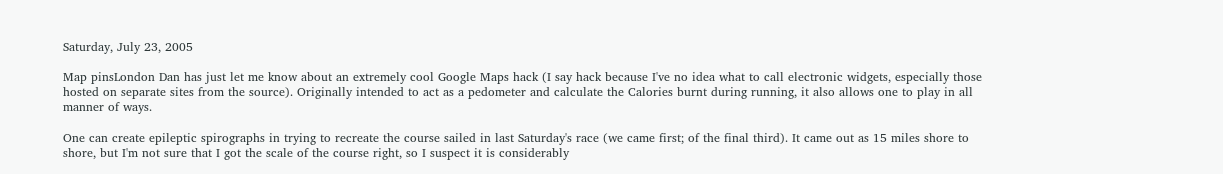Saturday, July 23, 2005

Map pinsLondon Dan has just let me know about an extremely cool Google Maps hack (I say hack because I've no idea what to call electronic widgets, especially those hosted on separate sites from the source). Originally intended to act as a pedometer and calculate the Calories burnt during running, it also allows one to play in all manner of ways.

One can create epileptic spirographs in trying to recreate the course sailed in last Saturday's race (we came first; of the final third). It came out as 15 miles shore to shore, but I'm not sure that I got the scale of the course right, so I suspect it is considerably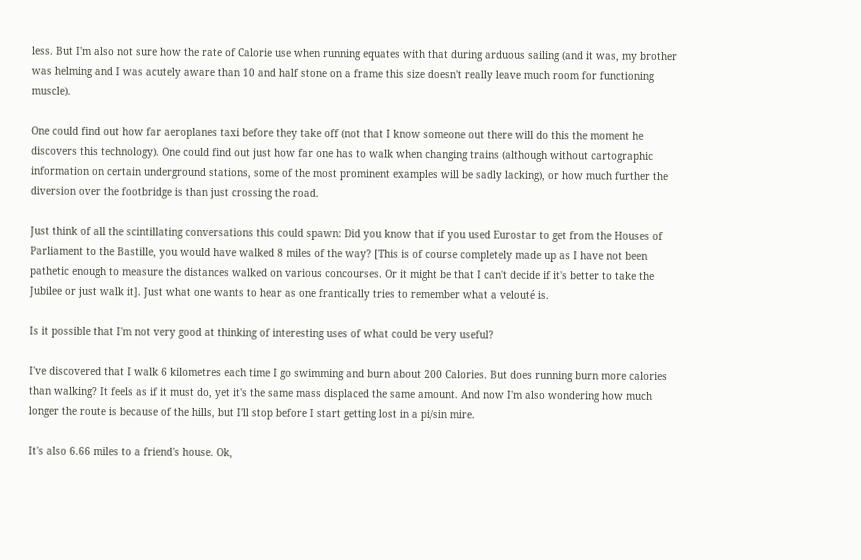less. But I'm also not sure how the rate of Calorie use when running equates with that during arduous sailing (and it was, my brother was helming and I was acutely aware than 10 and half stone on a frame this size doesn't really leave much room for functioning muscle).

One could find out how far aeroplanes taxi before they take off (not that I know someone out there will do this the moment he discovers this technology). One could find out just how far one has to walk when changing trains (although without cartographic information on certain underground stations, some of the most prominent examples will be sadly lacking), or how much further the diversion over the footbridge is than just crossing the road.

Just think of all the scintillating conversations this could spawn: Did you know that if you used Eurostar to get from the Houses of Parliament to the Bastille, you would have walked 8 miles of the way? [This is of course completely made up as I have not been pathetic enough to measure the distances walked on various concourses. Or it might be that I can't decide if it's better to take the Jubilee or just walk it]. Just what one wants to hear as one frantically tries to remember what a velouté is.

Is it possible that I'm not very good at thinking of interesting uses of what could be very useful?

I've discovered that I walk 6 kilometres each time I go swimming and burn about 200 Calories. But does running burn more calories than walking? It feels as if it must do, yet it's the same mass displaced the same amount. And now I'm also wondering how much longer the route is because of the hills, but I'll stop before I start getting lost in a pi/sin mire.

It's also 6.66 miles to a friend's house. Ok,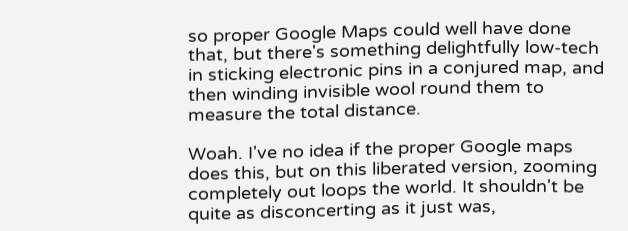so proper Google Maps could well have done that, but there's something delightfully low-tech in sticking electronic pins in a conjured map, and then winding invisible wool round them to measure the total distance.

Woah. I've no idea if the proper Google maps does this, but on this liberated version, zooming completely out loops the world. It shouldn't be quite as disconcerting as it just was,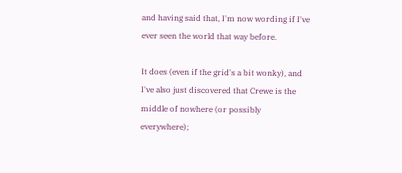and having said that, I'm now wording if I've ever seen the world that way before.

It does (even if the grid's a bit wonky), and I've also just discovered that Crewe is the middle of nowhere (or possibly everywhere);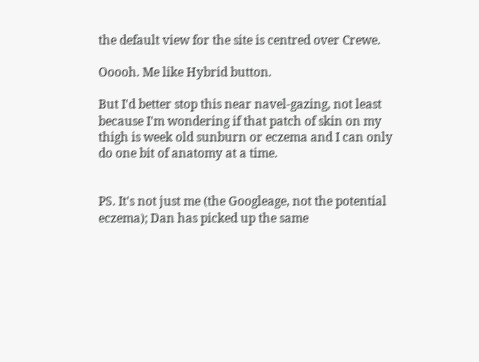the default view for the site is centred over Crewe.

Ooooh. Me like Hybrid button.

But I'd better stop this near navel-gazing, not least because I'm wondering if that patch of skin on my thigh is week old sunburn or eczema and I can only do one bit of anatomy at a time.


PS. It's not just me (the Googleage, not the potential eczema); Dan has picked up the same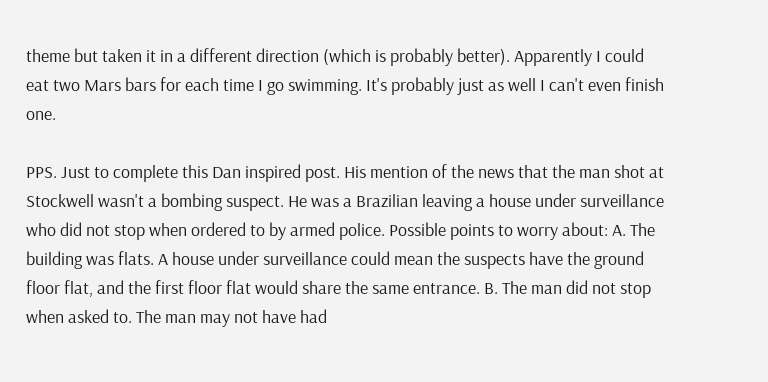theme but taken it in a different direction (which is probably better). Apparently I could eat two Mars bars for each time I go swimming. It's probably just as well I can't even finish one.

PPS. Just to complete this Dan inspired post. His mention of the news that the man shot at Stockwell wasn't a bombing suspect. He was a Brazilian leaving a house under surveillance who did not stop when ordered to by armed police. Possible points to worry about: A. The building was flats. A house under surveillance could mean the suspects have the ground floor flat, and the first floor flat would share the same entrance. B. The man did not stop when asked to. The man may not have had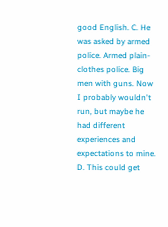good English. C. He was asked by armed police. Armed plain-clothes police. Big men with guns. Now I probably wouldn't run, but maybe he had different experiences and expectations to mine. D. This could get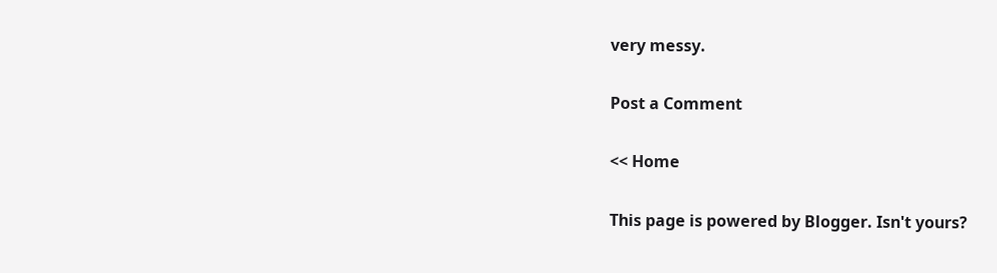very messy.

Post a Comment

<< Home

This page is powered by Blogger. Isn't yours?